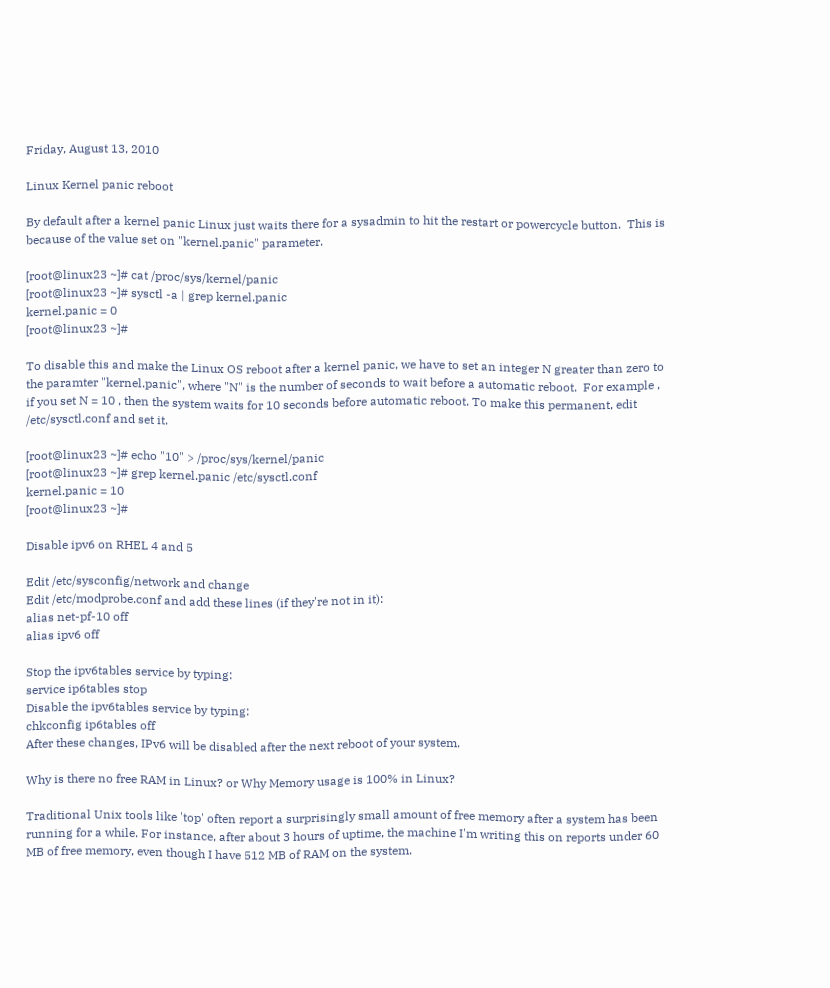Friday, August 13, 2010

Linux Kernel panic reboot

By default after a kernel panic Linux just waits there for a sysadmin to hit the restart or powercycle button.  This is because of the value set on "kernel.panic" parameter.

[root@linux23 ~]# cat /proc/sys/kernel/panic
[root@linux23 ~]# sysctl -a | grep kernel.panic
kernel.panic = 0
[root@linux23 ~]#

To disable this and make the Linux OS reboot after a kernel panic, we have to set an integer N greater than zero to the paramter "kernel.panic", where "N" is the number of seconds to wait before a automatic reboot.  For example , if you set N = 10 , then the system waits for 10 seconds before automatic reboot. To make this permanent, edit /etc/sysctl.conf and set it.

[root@linux23 ~]# echo "10" > /proc/sys/kernel/panic
[root@linux23 ~]# grep kernel.panic /etc/sysctl.conf
kernel.panic = 10
[root@linux23 ~]#

Disable ipv6 on RHEL 4 and 5

Edit /etc/sysconfig/network and change
Edit /etc/modprobe.conf and add these lines (if they're not in it):
alias net-pf-10 off
alias ipv6 off

Stop the ipv6tables service by typing:
service ip6tables stop
Disable the ipv6tables service by typing:
chkconfig ip6tables off
After these changes, IPv6 will be disabled after the next reboot of your system.

Why is there no free RAM in Linux? or Why Memory usage is 100% in Linux?

Traditional Unix tools like 'top' often report a surprisingly small amount of free memory after a system has been running for a while. For instance, after about 3 hours of uptime, the machine I'm writing this on reports under 60 MB of free memory, even though I have 512 MB of RAM on the system.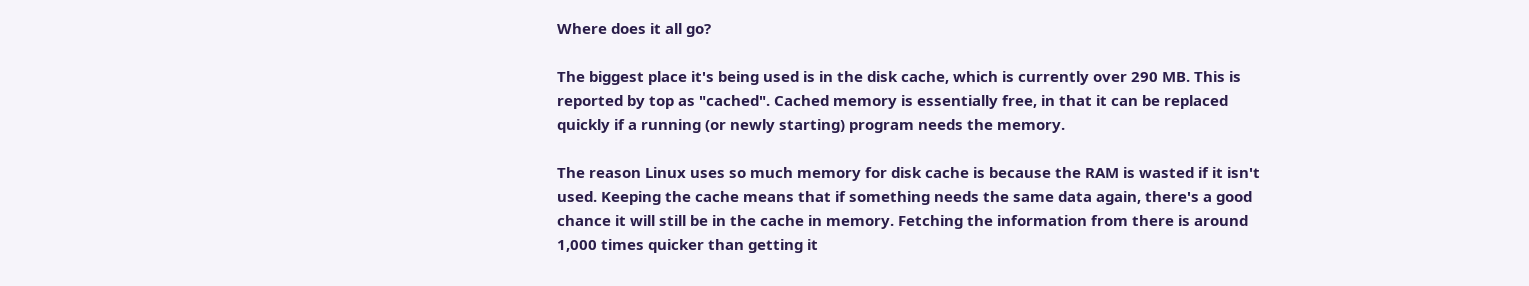Where does it all go?

The biggest place it's being used is in the disk cache, which is currently over 290 MB. This is reported by top as "cached". Cached memory is essentially free, in that it can be replaced quickly if a running (or newly starting) program needs the memory.

The reason Linux uses so much memory for disk cache is because the RAM is wasted if it isn't used. Keeping the cache means that if something needs the same data again, there's a good chance it will still be in the cache in memory. Fetching the information from there is around 1,000 times quicker than getting it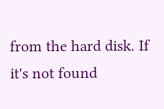from the hard disk. If it's not found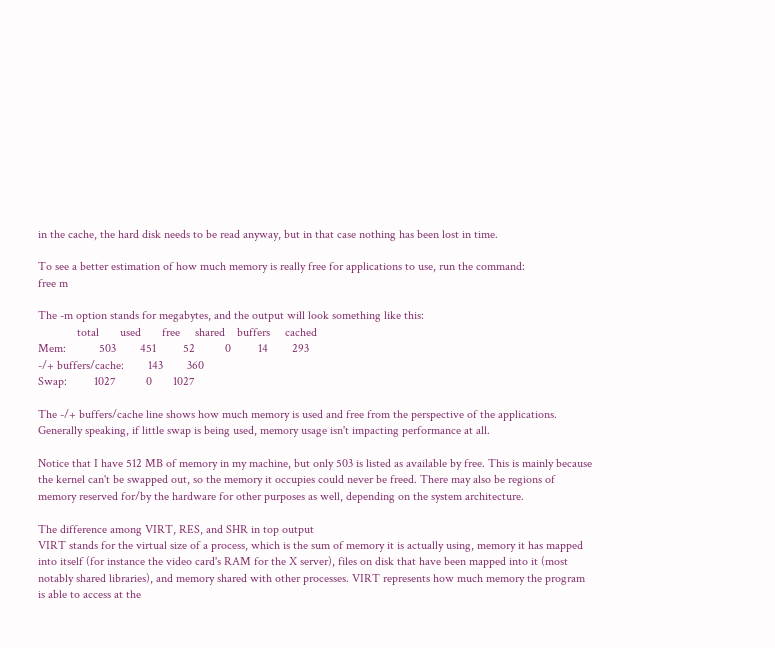in the cache, the hard disk needs to be read anyway, but in that case nothing has been lost in time.

To see a better estimation of how much memory is really free for applications to use, run the command:
free m

The -m option stands for megabytes, and the output will look something like this:
             total       used       free     shared    buffers     cached
Mem:           503        451         52          0         14        293
-/+ buffers/cache:        143        360
Swap:         1027          0       1027

The -/+ buffers/cache line shows how much memory is used and free from the perspective of the applications. Generally speaking, if little swap is being used, memory usage isn't impacting performance at all.

Notice that I have 512 MB of memory in my machine, but only 503 is listed as available by free. This is mainly because the kernel can't be swapped out, so the memory it occupies could never be freed. There may also be regions of memory reserved for/by the hardware for other purposes as well, depending on the system architecture.

The difference among VIRT, RES, and SHR in top output
VIRT stands for the virtual size of a process, which is the sum of memory it is actually using, memory it has mapped into itself (for instance the video card's RAM for the X server), files on disk that have been mapped into it (most notably shared libraries), and memory shared with other processes. VIRT represents how much memory the program is able to access at the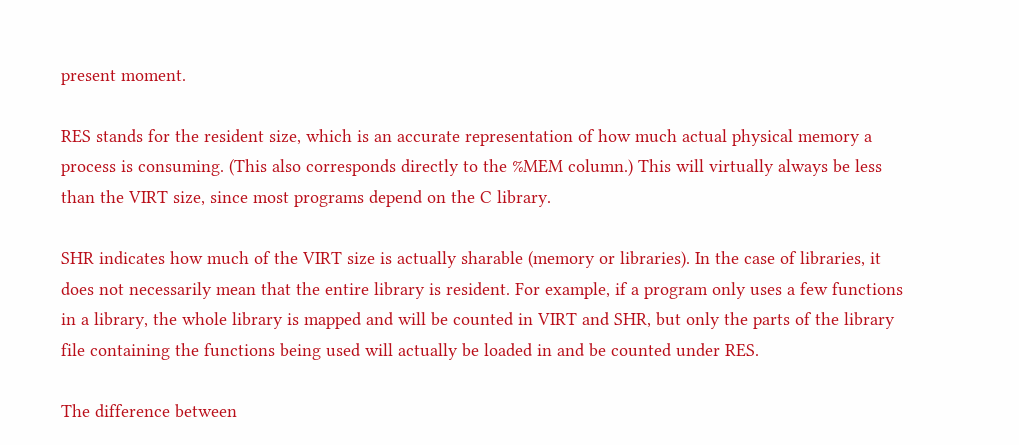present moment.

RES stands for the resident size, which is an accurate representation of how much actual physical memory a process is consuming. (This also corresponds directly to the %MEM column.) This will virtually always be less than the VIRT size, since most programs depend on the C library.

SHR indicates how much of the VIRT size is actually sharable (memory or libraries). In the case of libraries, it does not necessarily mean that the entire library is resident. For example, if a program only uses a few functions in a library, the whole library is mapped and will be counted in VIRT and SHR, but only the parts of the library file containing the functions being used will actually be loaded in and be counted under RES.

The difference between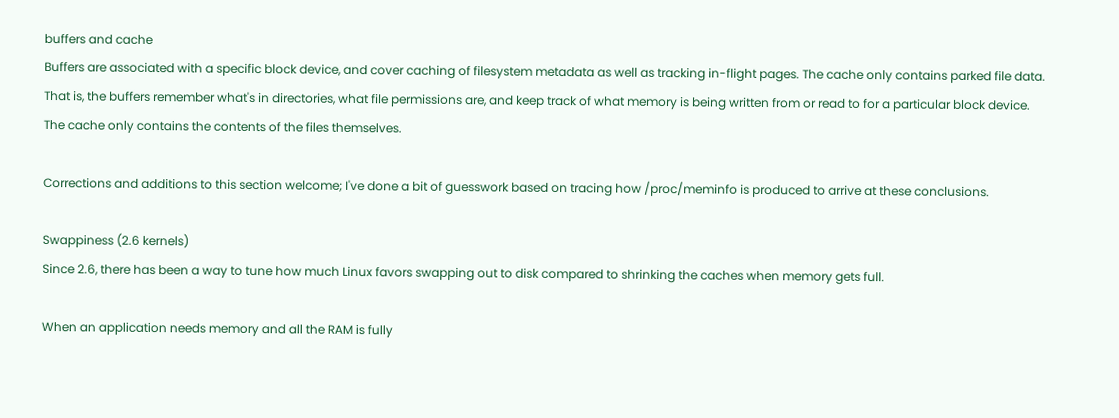buffers and cache
Buffers are associated with a specific block device, and cover caching of filesystem metadata as well as tracking in-flight pages. The cache only contains parked file data. That is, the buffers remember what's in directories, what file permissions are, and keep track of what memory is being written from or read to for a particular block device. The cache only contains the contents of the files themselves.

Corrections and additions to this section welcome; I've done a bit of guesswork based on tracing how /proc/meminfo is produced to arrive at these conclusions.

Swappiness (2.6 kernels)
Since 2.6, there has been a way to tune how much Linux favors swapping out to disk compared to shrinking the caches when memory gets full.

When an application needs memory and all the RAM is fully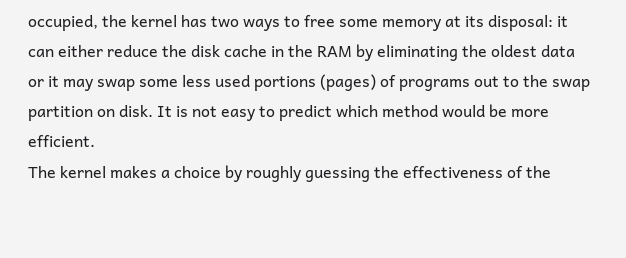occupied, the kernel has two ways to free some memory at its disposal: it can either reduce the disk cache in the RAM by eliminating the oldest data or it may swap some less used portions (pages) of programs out to the swap partition on disk. It is not easy to predict which method would be more efficient.
The kernel makes a choice by roughly guessing the effectiveness of the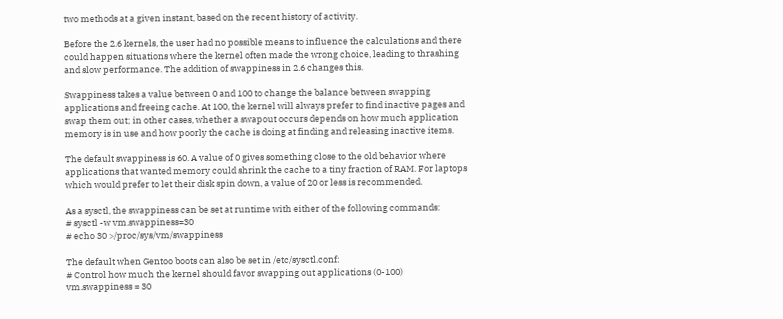two methods at a given instant, based on the recent history of activity.

Before the 2.6 kernels, the user had no possible means to influence the calculations and there could happen situations where the kernel often made the wrong choice, leading to thrashing and slow performance. The addition of swappiness in 2.6 changes this.

Swappiness takes a value between 0 and 100 to change the balance between swapping applications and freeing cache. At 100, the kernel will always prefer to find inactive pages and swap them out; in other cases, whether a swapout occurs depends on how much application memory is in use and how poorly the cache is doing at finding and releasing inactive items.

The default swappiness is 60. A value of 0 gives something close to the old behavior where applications that wanted memory could shrink the cache to a tiny fraction of RAM. For laptops which would prefer to let their disk spin down, a value of 20 or less is recommended.

As a sysctl, the swappiness can be set at runtime with either of the following commands:
# sysctl -w vm.swappiness=30
# echo 30 >/proc/sys/vm/swappiness

The default when Gentoo boots can also be set in /etc/sysctl.conf:
# Control how much the kernel should favor swapping out applications (0-100)
vm.swappiness = 30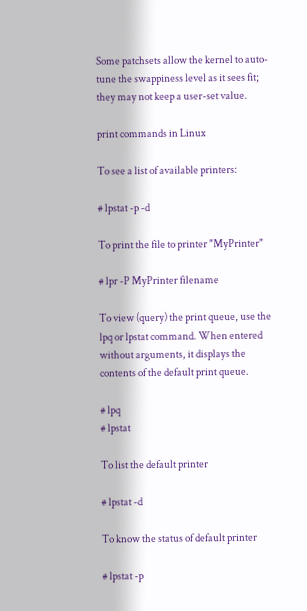Some patchsets allow the kernel to auto-tune the swappiness level as it sees fit; they may not keep a user-set value.

print commands in Linux

To see a list of available printers:

# lpstat -p -d

To print the file to printer "MyPrinter"

# lpr -P MyPrinter filename

To view (query) the print queue, use the lpq or lpstat command. When entered without arguments, it displays the contents of the default print queue.

# lpq
# lpstat

To list the default printer

# lpstat -d

To know the status of default printer

# lpstat -p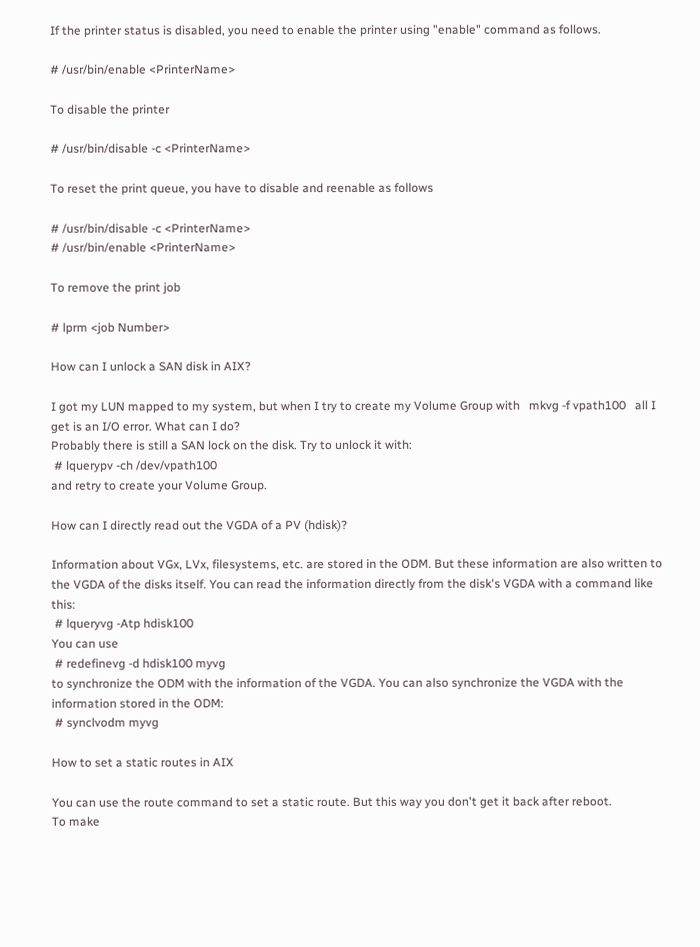If the printer status is disabled, you need to enable the printer using "enable" command as follows.

# /usr/bin/enable <PrinterName>

To disable the printer

# /usr/bin/disable -c <PrinterName>

To reset the print queue, you have to disable and reenable as follows

# /usr/bin/disable -c <PrinterName>
# /usr/bin/enable <PrinterName>

To remove the print job

# lprm <job Number>

How can I unlock a SAN disk in AIX?

I got my LUN mapped to my system, but when I try to create my Volume Group with   mkvg -f vpath100   all I get is an I/O error. What can I do?
Probably there is still a SAN lock on the disk. Try to unlock it with:
 # lquerypv -ch /dev/vpath100
and retry to create your Volume Group.

How can I directly read out the VGDA of a PV (hdisk)?

Information about VGx, LVx, filesystems, etc. are stored in the ODM. But these information are also written to the VGDA of the disks itself. You can read the information directly from the disk's VGDA with a command like this:
 # lqueryvg -Atp hdisk100
You can use
 # redefinevg -d hdisk100 myvg
to synchronize the ODM with the information of the VGDA. You can also synchronize the VGDA with the information stored in the ODM:
 # synclvodm myvg

How to set a static routes in AIX

You can use the route command to set a static route. But this way you don't get it back after reboot.
To make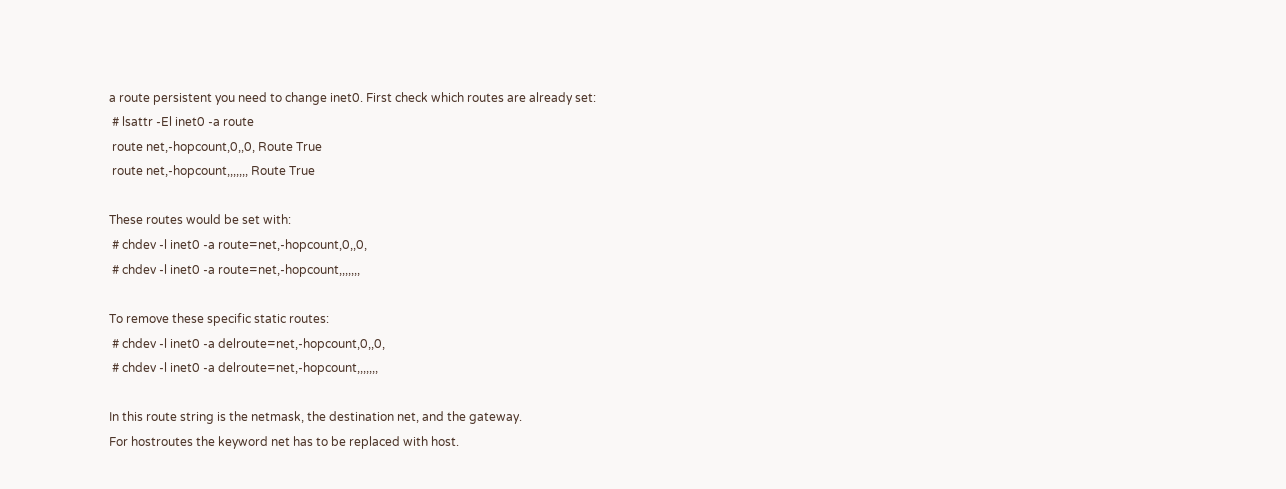a route persistent you need to change inet0. First check which routes are already set:
 # lsattr -El inet0 -a route
 route net,-hopcount,0,,0, Route True
 route net,-hopcount,,,,,,, Route True

These routes would be set with:
 # chdev -l inet0 -a route=net,-hopcount,0,,0,
 # chdev -l inet0 -a route=net,-hopcount,,,,,,,

To remove these specific static routes:
 # chdev -l inet0 -a delroute=net,-hopcount,0,,0,
 # chdev -l inet0 -a delroute=net,-hopcount,,,,,,,

In this route string is the netmask, the destination net, and the gateway.
For hostroutes the keyword net has to be replaced with host.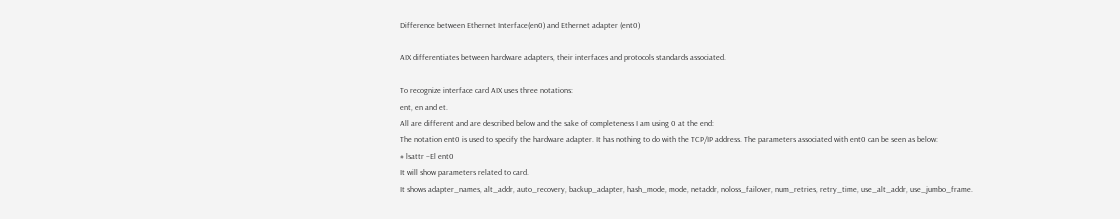Difference between Ethernet Interface(en0) and Ethernet adapter (ent0)

AIX differentiates between hardware adapters, their interfaces and protocols standards associated.

To recognize interface card AIX uses three notations:
ent, en and et.
All are different and are described below and the sake of completeness I am using 0 at the end:
The notation ent0 is used to specify the hardware adapter. It has nothing to do with the TCP/IP address. The parameters associated with ent0 can be seen as below:
# lsattr –El ent0
It will show parameters related to card.
It shows adapter_names, alt_addr, auto_recovery, backup_adapter, hash_mode, mode, netaddr, noloss_failover, num_retries, retry_time, use_alt_addr, use_jumbo_frame.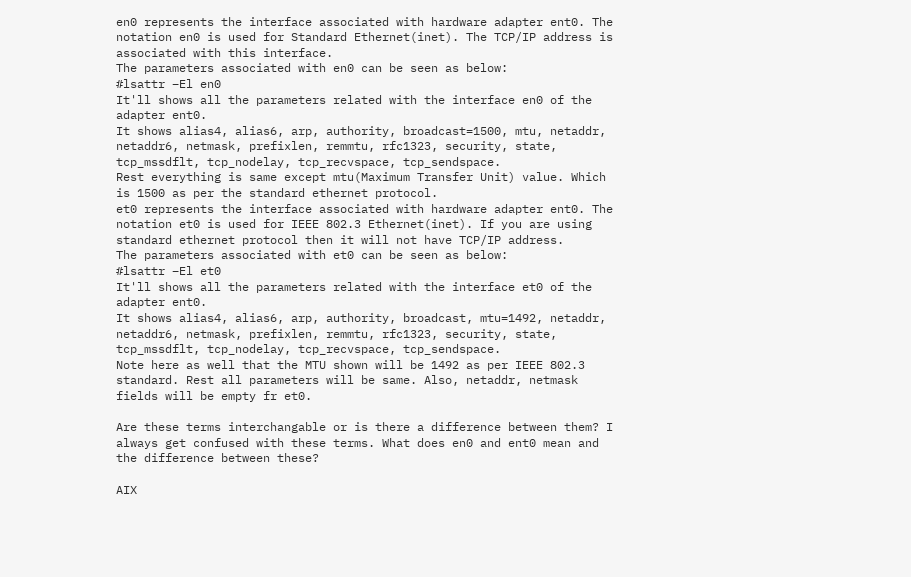en0 represents the interface associated with hardware adapter ent0. The notation en0 is used for Standard Ethernet(inet). The TCP/IP address is associated with this interface.
The parameters associated with en0 can be seen as below:
#lsattr –El en0
It'll shows all the parameters related with the interface en0 of the adapter ent0.
It shows alias4, alias6, arp, authority, broadcast=1500, mtu, netaddr, netaddr6, netmask, prefixlen, remmtu, rfc1323, security, state, tcp_mssdflt, tcp_nodelay, tcp_recvspace, tcp_sendspace.
Rest everything is same except mtu(Maximum Transfer Unit) value. Which is 1500 as per the standard ethernet protocol.
et0 represents the interface associated with hardware adapter ent0. The notation et0 is used for IEEE 802.3 Ethernet(inet). If you are using standard ethernet protocol then it will not have TCP/IP address.
The parameters associated with et0 can be seen as below:
#lsattr –El et0
It'll shows all the parameters related with the interface et0 of the adapter ent0.
It shows alias4, alias6, arp, authority, broadcast, mtu=1492, netaddr, netaddr6, netmask, prefixlen, remmtu, rfc1323, security, state, tcp_mssdflt, tcp_nodelay, tcp_recvspace, tcp_sendspace.
Note here as well that the MTU shown will be 1492 as per IEEE 802.3 standard. Rest all parameters will be same. Also, netaddr, netmask fields will be empty fr et0.

Are these terms interchangable or is there a difference between them? I always get confused with these terms. What does en0 and ent0 mean and the difference between these?

AIX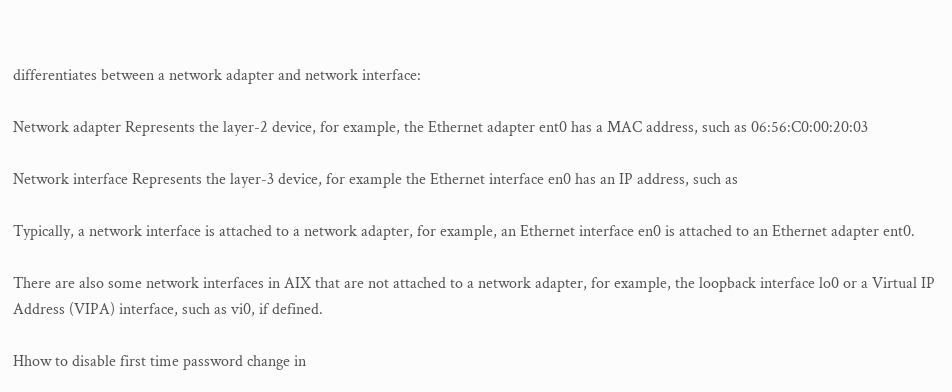differentiates between a network adapter and network interface:

Network adapter Represents the layer-2 device, for example, the Ethernet adapter ent0 has a MAC address, such as 06:56:C0:00:20:03

Network interface Represents the layer-3 device, for example the Ethernet interface en0 has an IP address, such as

Typically, a network interface is attached to a network adapter, for example, an Ethernet interface en0 is attached to an Ethernet adapter ent0.

There are also some network interfaces in AIX that are not attached to a network adapter, for example, the loopback interface lo0 or a Virtual IP Address (VIPA) interface, such as vi0, if defined.

Hhow to disable first time password change in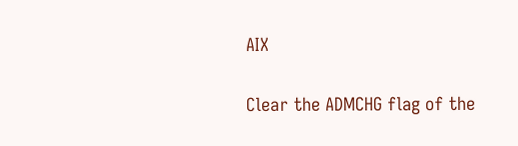AIX

Clear the ADMCHG flag of the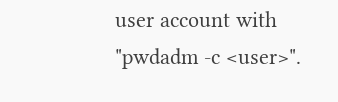user account with "pwdadm -c <user>".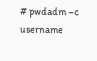# pwdadm –c username